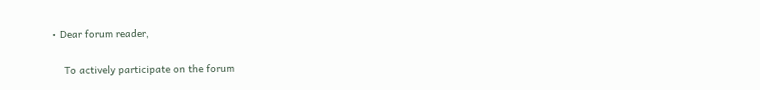• Dear forum reader,

    To actively participate on the forum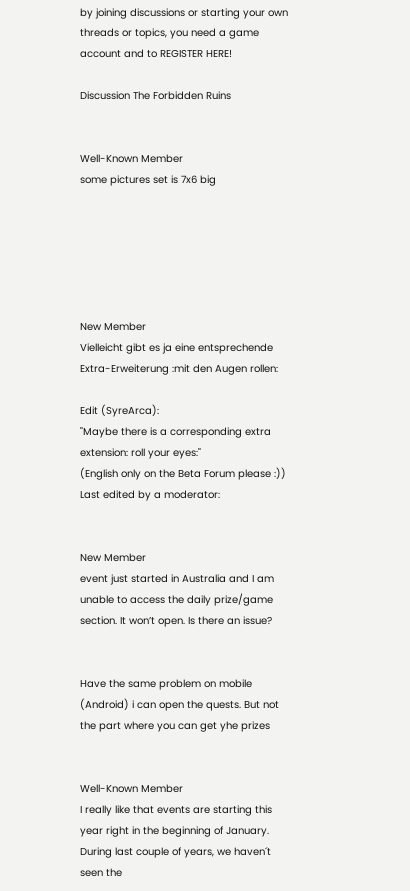by joining discussions or starting your own threads or topics, you need a game account and to REGISTER HERE!

Discussion The Forbidden Ruins


Well-Known Member
some pictures set is 7x6 big






New Member
Vielleicht gibt es ja eine entsprechende Extra-Erweiterung :mit den Augen rollen:

Edit (SyreArca):
"Maybe there is a corresponding extra extension: roll your eyes:"
(English only on the Beta Forum please :))
Last edited by a moderator:


New Member
event just started in Australia and I am unable to access the daily prize/game section. It won’t open. Is there an issue?


Have the same problem on mobile (Android) i can open the quests. But not the part where you can get yhe prizes


Well-Known Member
I really like that events are starting this year right in the beginning of January. During last couple of years, we haven´t seen the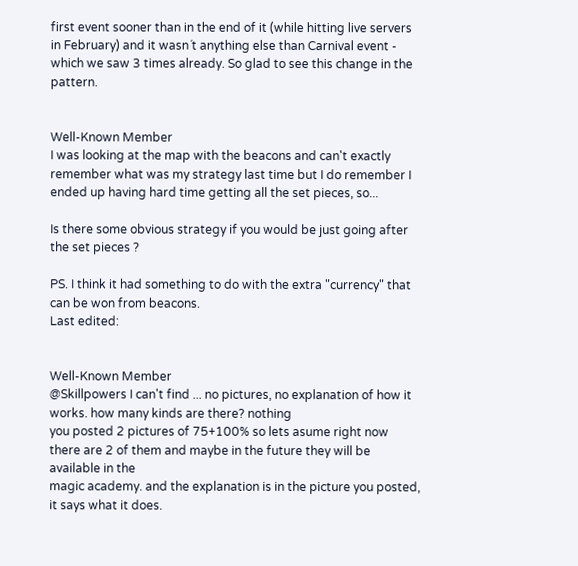first event sooner than in the end of it (while hitting live servers in February) and it wasn´t anything else than Carnival event - which we saw 3 times already. So glad to see this change in the pattern.


Well-Known Member
I was looking at the map with the beacons and can't exactly remember what was my strategy last time but I do remember I ended up having hard time getting all the set pieces, so...

Is there some obvious strategy if you would be just going after the set pieces ?

PS. I think it had something to do with the extra "currency" that can be won from beacons.
Last edited:


Well-Known Member
@Skillpowers I can't find ... no pictures, no explanation of how it works. how many kinds are there? nothing
you posted 2 pictures of 75+100% so lets asume right now there are 2 of them and maybe in the future they will be available in the
magic academy. and the explanation is in the picture you posted, it says what it does.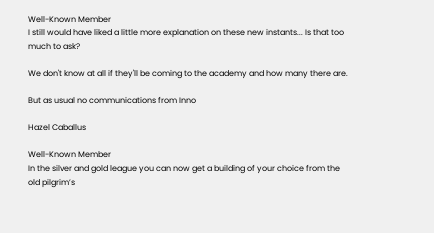Well-Known Member
I still would have liked a little more explanation on these new instants... Is that too much to ask?

We don't know at all if they'll be coming to the academy and how many there are.

But as usual no communications from Inno

Hazel Caballus

Well-Known Member
In the silver and gold league you can now get a building of your choice from the old pilgrim’s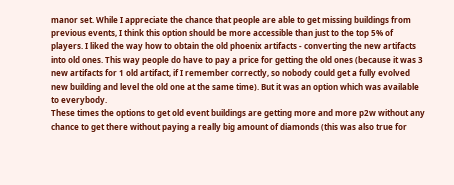manor set. While I appreciate the chance that people are able to get missing buildings from previous events, I think this option should be more accessible than just to the top 5% of players. I liked the way how to obtain the old phoenix artifacts - converting the new artifacts into old ones. This way people do have to pay a price for getting the old ones (because it was 3 new artifacts for 1 old artifact, if I remember correctly, so nobody could get a fully evolved new building and level the old one at the same time). But it was an option which was available to everybody.
These times the options to get old event buildings are getting more and more p2w without any chance to get there without paying a really big amount of diamonds (this was also true for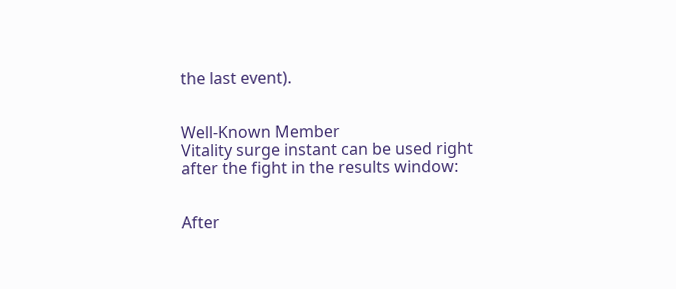the last event).


Well-Known Member
Vitality surge instant can be used right after the fight in the results window:


After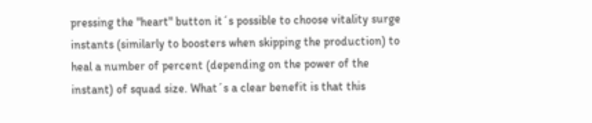pressing the "heart" button it´s possible to choose vitality surge instants (similarly to boosters when skipping the production) to heal a number of percent (depending on the power of the instant) of squad size. What´s a clear benefit is that this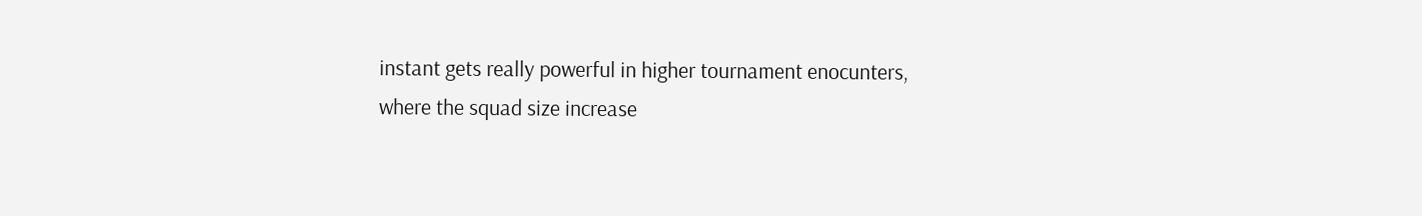instant gets really powerful in higher tournament enocunters, where the squad size increase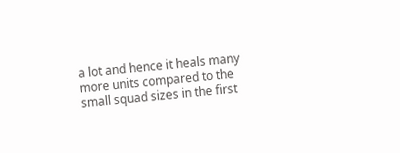a lot and hence it heals many more units compared to the small squad sizes in the first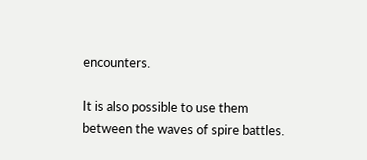encounters.

It is also possible to use them between the waves of spire battles.